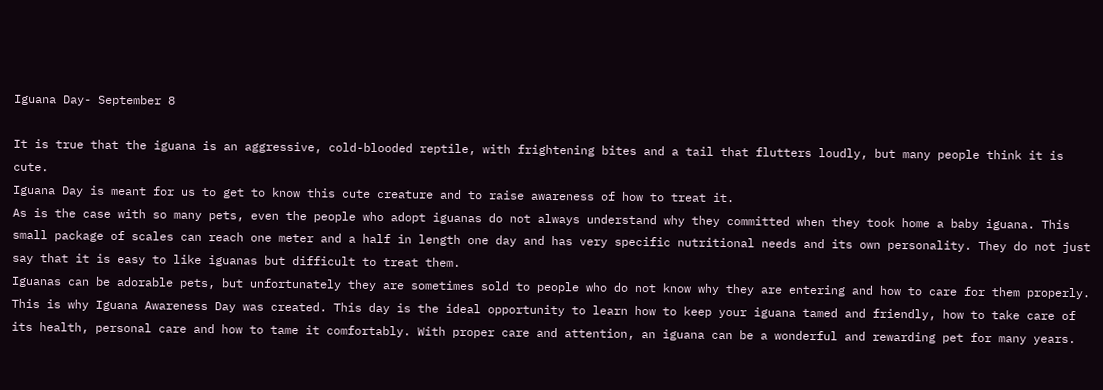Iguana Day- September 8

It is true that the iguana is an aggressive, cold-blooded reptile, with frightening bites and a tail that flutters loudly, but many people think it is cute.
Iguana Day is meant for us to get to know this cute creature and to raise awareness of how to treat it.
As is the case with so many pets, even the people who adopt iguanas do not always understand why they committed when they took home a baby iguana. This small package of scales can reach one meter and a half in length one day and has very specific nutritional needs and its own personality. They do not just say that it is easy to like iguanas but difficult to treat them.
Iguanas can be adorable pets, but unfortunately they are sometimes sold to people who do not know why they are entering and how to care for them properly.
This is why Iguana Awareness Day was created. This day is the ideal opportunity to learn how to keep your iguana tamed and friendly, how to take care of its health, personal care and how to tame it comfortably. With proper care and attention, an iguana can be a wonderful and rewarding pet for many years.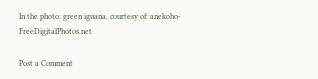In the photo: green iguana, courtesy of: anekoho- FreeDigitalPhotos.net

Post a Comment